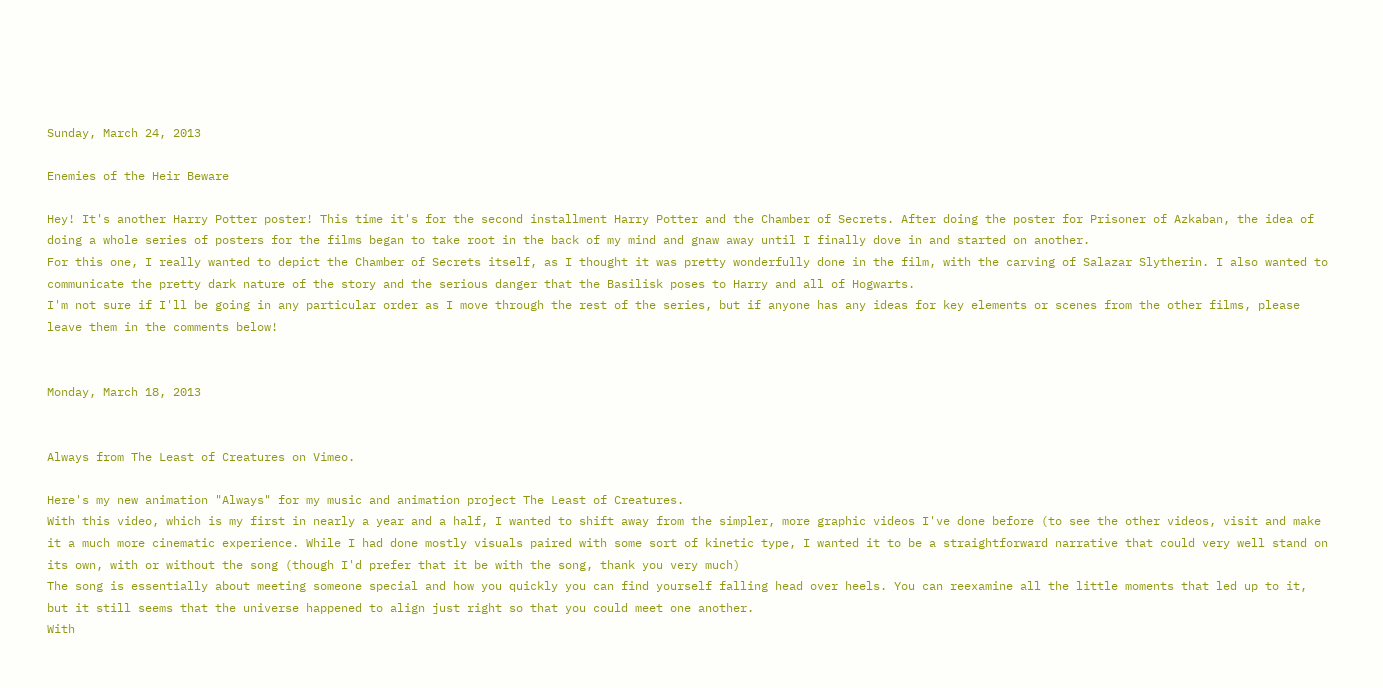Sunday, March 24, 2013

Enemies of the Heir Beware

Hey! It's another Harry Potter poster! This time it's for the second installment Harry Potter and the Chamber of Secrets. After doing the poster for Prisoner of Azkaban, the idea of doing a whole series of posters for the films began to take root in the back of my mind and gnaw away until I finally dove in and started on another.
For this one, I really wanted to depict the Chamber of Secrets itself, as I thought it was pretty wonderfully done in the film, with the carving of Salazar Slytherin. I also wanted to communicate the pretty dark nature of the story and the serious danger that the Basilisk poses to Harry and all of Hogwarts.
I'm not sure if I'll be going in any particular order as I move through the rest of the series, but if anyone has any ideas for key elements or scenes from the other films, please leave them in the comments below!


Monday, March 18, 2013


Always from The Least of Creatures on Vimeo.

Here's my new animation "Always" for my music and animation project The Least of Creatures.
With this video, which is my first in nearly a year and a half, I wanted to shift away from the simpler, more graphic videos I've done before (to see the other videos, visit and make it a much more cinematic experience. While I had done mostly visuals paired with some sort of kinetic type, I wanted it to be a straightforward narrative that could very well stand on its own, with or without the song (though I'd prefer that it be with the song, thank you very much)
The song is essentially about meeting someone special and how you quickly you can find yourself falling head over heels. You can reexamine all the little moments that led up to it, but it still seems that the universe happened to align just right so that you could meet one another.
With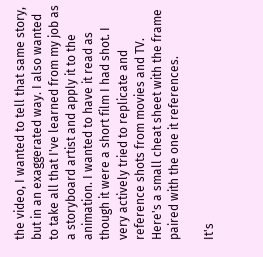the video, I wanted to tell that same story, but in an exaggerated way. I also wanted to take all that I've learned from my job as a storyboard artist and apply it to the animation. I wanted to have it read as though it were a short film I had shot. I very actively tried to replicate and reference shots from movies and TV. Here's a small cheat sheet with the frame paired with the one it references.

It's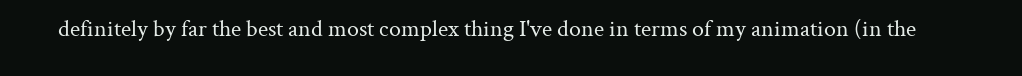definitely by far the best and most complex thing I've done in terms of my animation (in the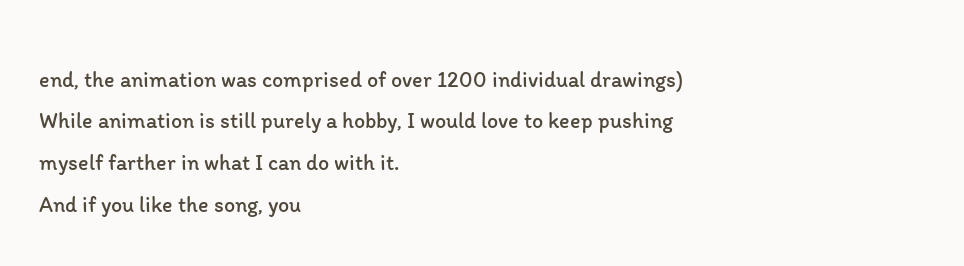end, the animation was comprised of over 1200 individual drawings) While animation is still purely a hobby, I would love to keep pushing myself farther in what I can do with it.
And if you like the song, you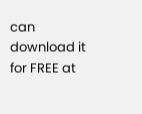can download it for FREE at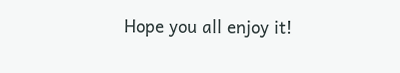Hope you all enjoy it!